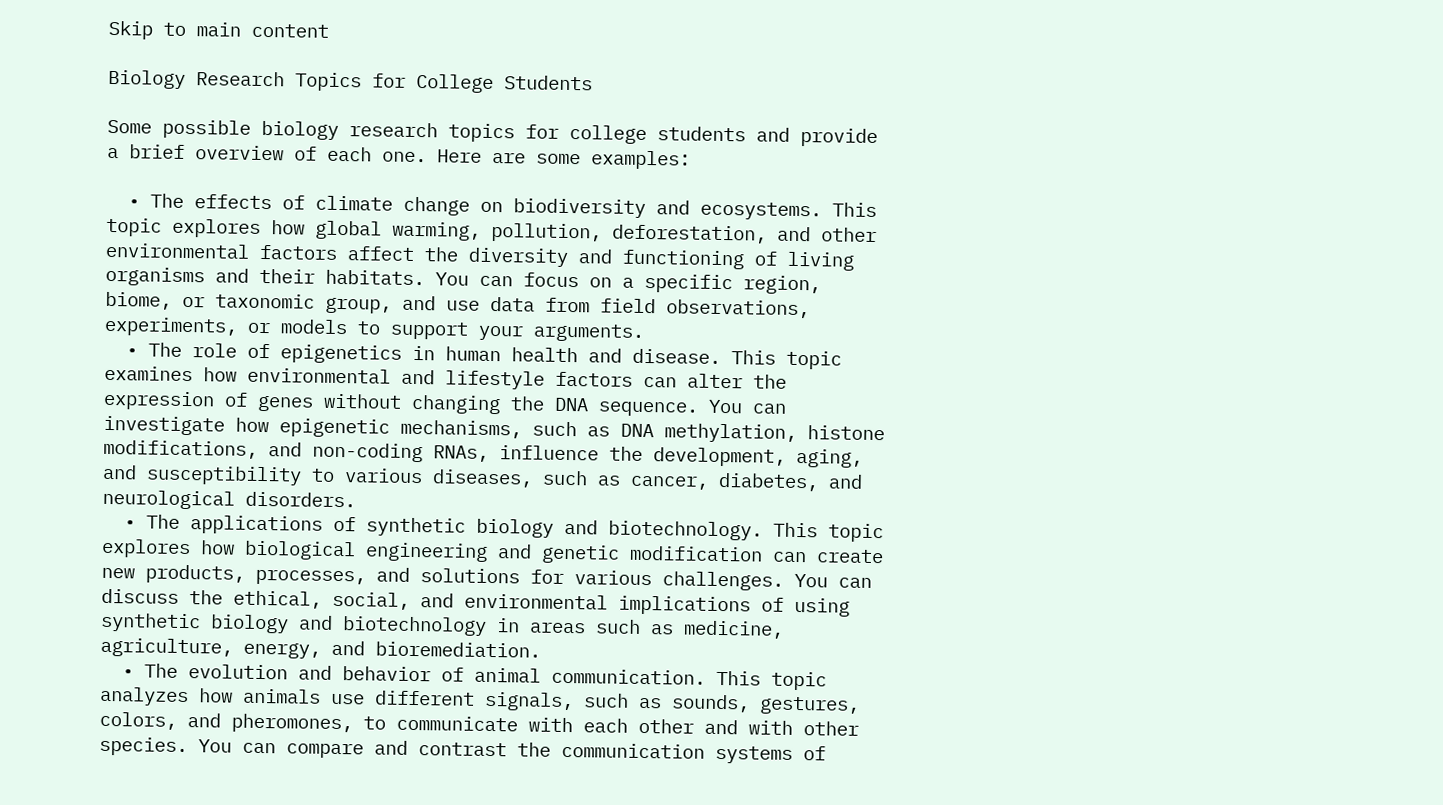Skip to main content

Biology Research Topics for College Students

Some possible biology research topics for college students and provide a brief overview of each one. Here are some examples:

  • The effects of climate change on biodiversity and ecosystems. This topic explores how global warming, pollution, deforestation, and other environmental factors affect the diversity and functioning of living organisms and their habitats. You can focus on a specific region, biome, or taxonomic group, and use data from field observations, experiments, or models to support your arguments.
  • The role of epigenetics in human health and disease. This topic examines how environmental and lifestyle factors can alter the expression of genes without changing the DNA sequence. You can investigate how epigenetic mechanisms, such as DNA methylation, histone modifications, and non-coding RNAs, influence the development, aging, and susceptibility to various diseases, such as cancer, diabetes, and neurological disorders.
  • The applications of synthetic biology and biotechnology. This topic explores how biological engineering and genetic modification can create new products, processes, and solutions for various challenges. You can discuss the ethical, social, and environmental implications of using synthetic biology and biotechnology in areas such as medicine, agriculture, energy, and bioremediation.
  • The evolution and behavior of animal communication. This topic analyzes how animals use different signals, such as sounds, gestures, colors, and pheromones, to communicate with each other and with other species. You can compare and contrast the communication systems of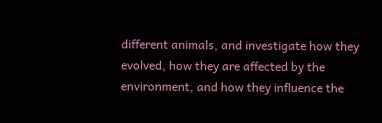different animals, and investigate how they evolved, how they are affected by the environment, and how they influence the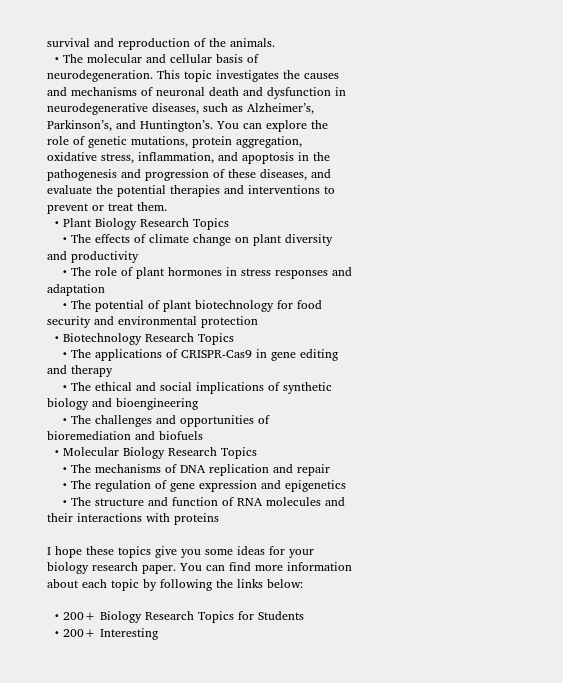survival and reproduction of the animals.
  • The molecular and cellular basis of neurodegeneration. This topic investigates the causes and mechanisms of neuronal death and dysfunction in neurodegenerative diseases, such as Alzheimer’s, Parkinson’s, and Huntington’s. You can explore the role of genetic mutations, protein aggregation, oxidative stress, inflammation, and apoptosis in the pathogenesis and progression of these diseases, and evaluate the potential therapies and interventions to prevent or treat them.
  • Plant Biology Research Topics
    • The effects of climate change on plant diversity and productivity
    • The role of plant hormones in stress responses and adaptation
    • The potential of plant biotechnology for food security and environmental protection
  • Biotechnology Research Topics
    • The applications of CRISPR-Cas9 in gene editing and therapy
    • The ethical and social implications of synthetic biology and bioengineering
    • The challenges and opportunities of bioremediation and biofuels
  • Molecular Biology Research Topics
    • The mechanisms of DNA replication and repair
    • The regulation of gene expression and epigenetics
    • The structure and function of RNA molecules and their interactions with proteins

I hope these topics give you some ideas for your biology research paper. You can find more information about each topic by following the links below:

  • 200+ Biology Research Topics for Students
  • 200+ Interesting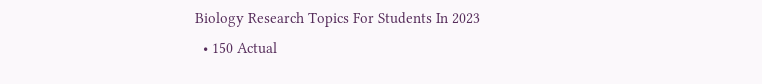Biology Research Topics For Students In 2023
  • 150 Actual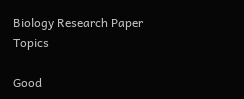Biology Research Paper Topics

Good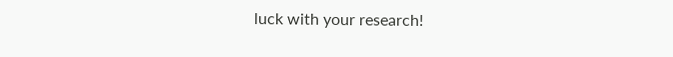luck with your research!